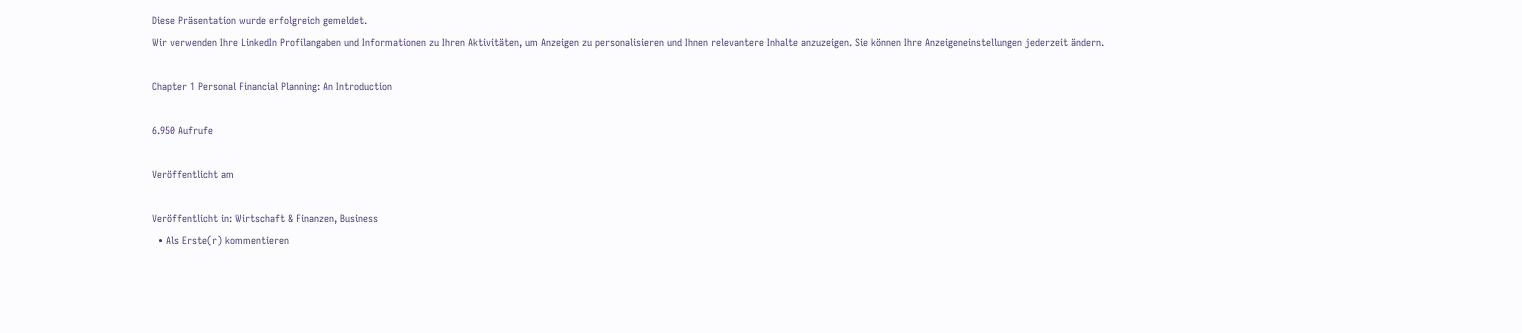Diese Präsentation wurde erfolgreich gemeldet.
Wir verwenden Ihre LinkedIn Profilangaben und Informationen zu Ihren Aktivitäten, um Anzeigen zu personalisieren und Ihnen relevantere Inhalte anzuzeigen. Sie können Ihre Anzeigeneinstellungen jederzeit ändern.

Chapter 1 Personal Financial Planning: An Introduction

6.950 Aufrufe

Veröffentlicht am

Veröffentlicht in: Wirtschaft & Finanzen, Business
  • Als Erste(r) kommentieren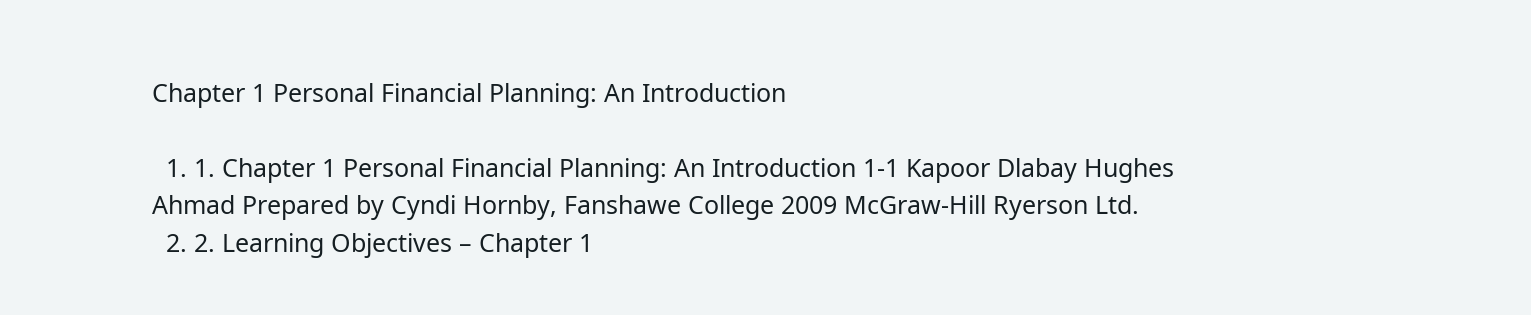Chapter 1 Personal Financial Planning: An Introduction

  1. 1. Chapter 1 Personal Financial Planning: An Introduction 1-1 Kapoor Dlabay Hughes Ahmad Prepared by Cyndi Hornby, Fanshawe College 2009 McGraw-Hill Ryerson Ltd.
  2. 2. Learning Objectives – Chapter 1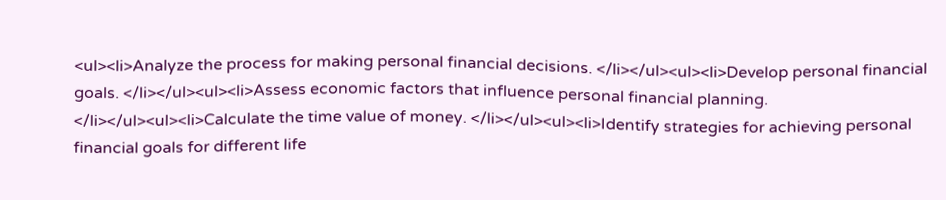<ul><li>Analyze the process for making personal financial decisions. </li></ul><ul><li>Develop personal financial goals. </li></ul><ul><li>Assess economic factors that influence personal financial planning. </li></ul><ul><li>Calculate the time value of money. </li></ul><ul><li>Identify strategies for achieving personal financial goals for different life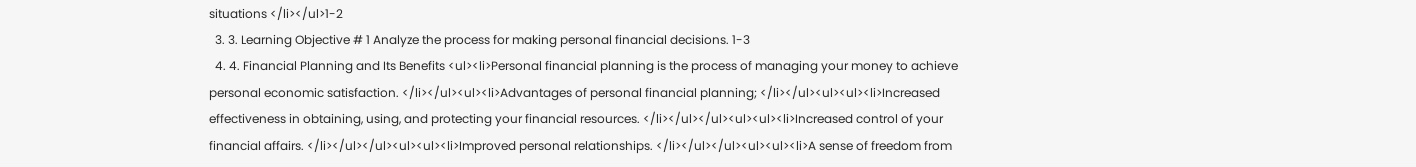situations </li></ul>1-2
  3. 3. Learning Objective # 1 Analyze the process for making personal financial decisions. 1-3
  4. 4. Financial Planning and Its Benefits <ul><li>Personal financial planning is the process of managing your money to achieve personal economic satisfaction. </li></ul><ul><li>Advantages of personal financial planning; </li></ul><ul><ul><li>Increased effectiveness in obtaining, using, and protecting your financial resources. </li></ul></ul><ul><ul><li>Increased control of your financial affairs. </li></ul></ul><ul><ul><li>Improved personal relationships. </li></ul></ul><ul><ul><li>A sense of freedom from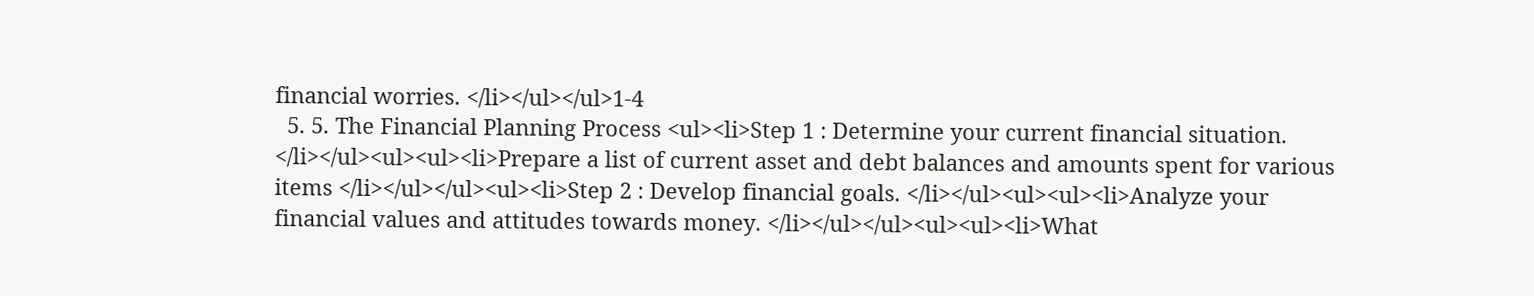financial worries. </li></ul></ul>1-4
  5. 5. The Financial Planning Process <ul><li>Step 1 : Determine your current financial situation. </li></ul><ul><ul><li>Prepare a list of current asset and debt balances and amounts spent for various items </li></ul></ul><ul><li>Step 2 : Develop financial goals. </li></ul><ul><ul><li>Analyze your financial values and attitudes towards money. </li></ul></ul><ul><ul><li>What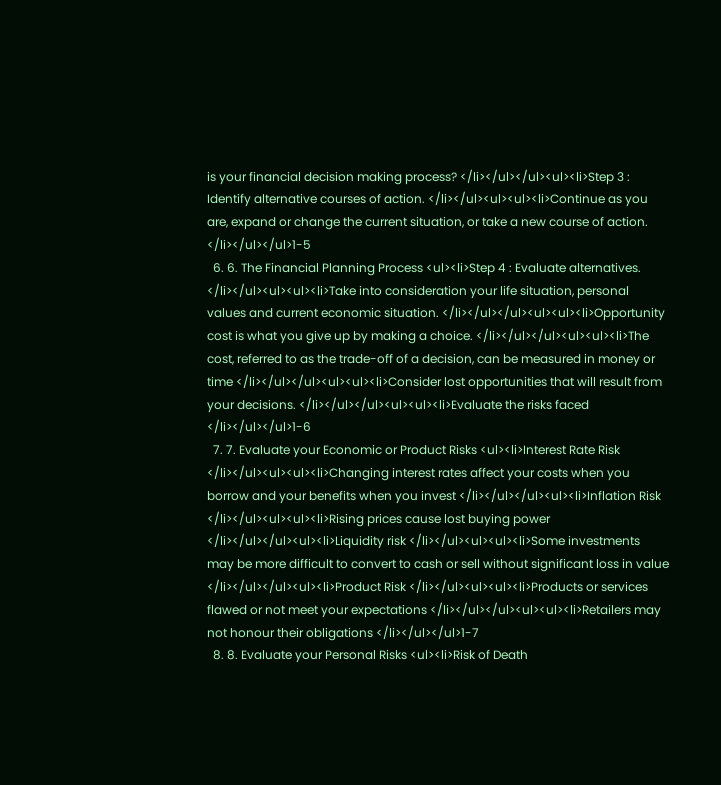is your financial decision making process? </li></ul></ul><ul><li>Step 3 : Identify alternative courses of action. </li></ul><ul><ul><li>Continue as you are, expand or change the current situation, or take a new course of action. </li></ul></ul>1-5
  6. 6. The Financial Planning Process <ul><li>Step 4 : Evaluate alternatives. </li></ul><ul><ul><li>Take into consideration your life situation, personal values and current economic situation. </li></ul></ul><ul><ul><li>Opportunity cost is what you give up by making a choice. </li></ul></ul><ul><ul><li>The cost, referred to as the trade-off of a decision, can be measured in money or time </li></ul></ul><ul><ul><li>Consider lost opportunities that will result from your decisions. </li></ul></ul><ul><ul><li>Evaluate the risks faced </li></ul></ul>1-6
  7. 7. Evaluate your Economic or Product Risks <ul><li>Interest Rate Risk </li></ul><ul><ul><li>Changing interest rates affect your costs when you borrow and your benefits when you invest </li></ul></ul><ul><li>Inflation Risk </li></ul><ul><ul><li>Rising prices cause lost buying power </li></ul></ul><ul><li>Liquidity risk </li></ul><ul><ul><li>Some investments may be more difficult to convert to cash or sell without significant loss in value </li></ul></ul><ul><li>Product Risk </li></ul><ul><ul><li>Products or services flawed or not meet your expectations </li></ul></ul><ul><ul><li>Retailers may not honour their obligations </li></ul></ul>1-7
  8. 8. Evaluate your Personal Risks <ul><li>Risk of Death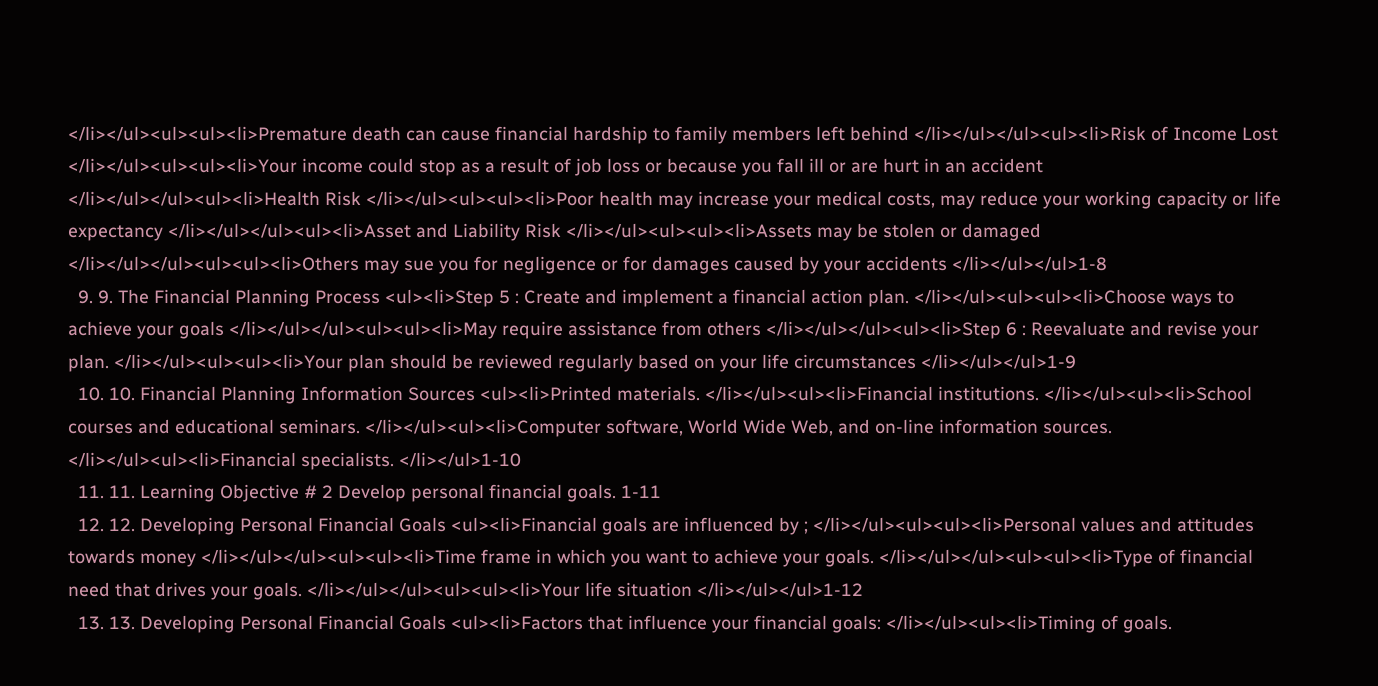</li></ul><ul><ul><li>Premature death can cause financial hardship to family members left behind </li></ul></ul><ul><li>Risk of Income Lost </li></ul><ul><ul><li>Your income could stop as a result of job loss or because you fall ill or are hurt in an accident </li></ul></ul><ul><li>Health Risk </li></ul><ul><ul><li>Poor health may increase your medical costs, may reduce your working capacity or life expectancy </li></ul></ul><ul><li>Asset and Liability Risk </li></ul><ul><ul><li>Assets may be stolen or damaged </li></ul></ul><ul><ul><li>Others may sue you for negligence or for damages caused by your accidents </li></ul></ul>1-8
  9. 9. The Financial Planning Process <ul><li>Step 5 : Create and implement a financial action plan. </li></ul><ul><ul><li>Choose ways to achieve your goals </li></ul></ul><ul><ul><li>May require assistance from others </li></ul></ul><ul><li>Step 6 : Reevaluate and revise your plan. </li></ul><ul><ul><li>Your plan should be reviewed regularly based on your life circumstances </li></ul></ul>1-9
  10. 10. Financial Planning Information Sources <ul><li>Printed materials. </li></ul><ul><li>Financial institutions. </li></ul><ul><li>School courses and educational seminars. </li></ul><ul><li>Computer software, World Wide Web, and on-line information sources. </li></ul><ul><li>Financial specialists. </li></ul>1-10
  11. 11. Learning Objective # 2 Develop personal financial goals. 1-11
  12. 12. Developing Personal Financial Goals <ul><li>Financial goals are influenced by ; </li></ul><ul><ul><li>Personal values and attitudes towards money </li></ul></ul><ul><ul><li>Time frame in which you want to achieve your goals. </li></ul></ul><ul><ul><li>Type of financial need that drives your goals. </li></ul></ul><ul><ul><li>Your life situation </li></ul></ul>1-12
  13. 13. Developing Personal Financial Goals <ul><li>Factors that influence your financial goals: </li></ul><ul><li>Timing of goals.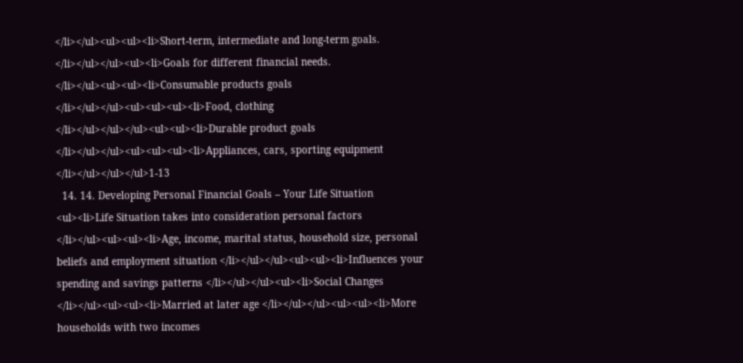</li></ul><ul><ul><li>Short-term, intermediate and long-term goals. </li></ul></ul><ul><li>Goals for different financial needs. </li></ul><ul><ul><li>Consumable products goals </li></ul></ul><ul><ul><ul><li>Food, clothing </li></ul></ul></ul><ul><ul><li>Durable product goals </li></ul></ul><ul><ul><ul><li>Appliances, cars, sporting equipment </li></ul></ul></ul>1-13
  14. 14. Developing Personal Financial Goals – Your Life Situation <ul><li>Life Situation takes into consideration personal factors </li></ul><ul><ul><li>Age, income, marital status, household size, personal beliefs and employment situation </li></ul></ul><ul><ul><li>Influences your spending and savings patterns </li></ul></ul><ul><li>Social Changes </li></ul><ul><ul><li>Married at later age </li></ul></ul><ul><ul><li>More households with two incomes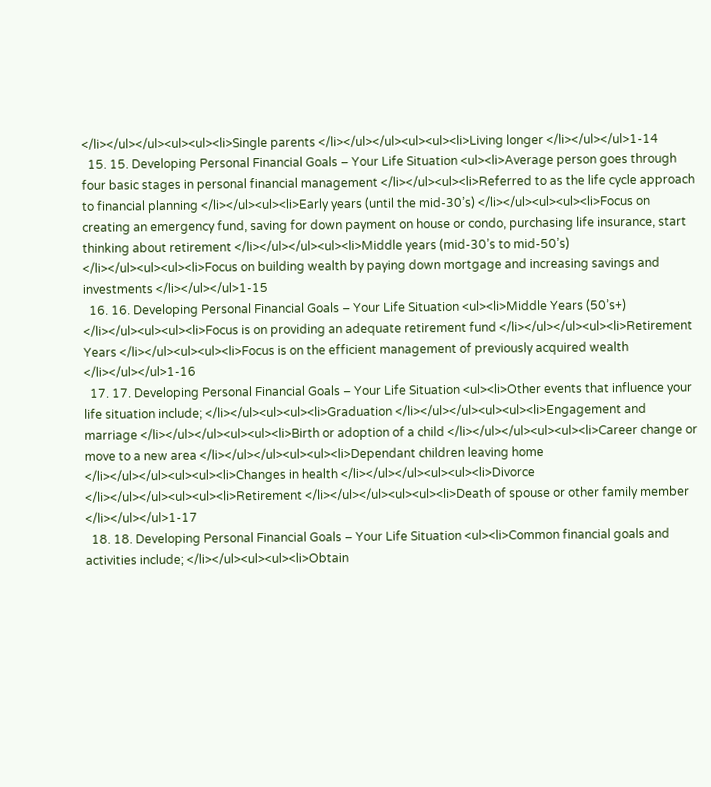</li></ul></ul><ul><ul><li>Single parents </li></ul></ul><ul><ul><li>Living longer </li></ul></ul>1-14
  15. 15. Developing Personal Financial Goals – Your Life Situation <ul><li>Average person goes through four basic stages in personal financial management </li></ul><ul><li>Referred to as the life cycle approach to financial planning </li></ul><ul><li>Early years (until the mid-30’s) </li></ul><ul><ul><li>Focus on creating an emergency fund, saving for down payment on house or condo, purchasing life insurance, start thinking about retirement </li></ul></ul><ul><li>Middle years (mid-30’s to mid-50’s) </li></ul><ul><ul><li>Focus on building wealth by paying down mortgage and increasing savings and investments </li></ul></ul>1-15
  16. 16. Developing Personal Financial Goals – Your Life Situation <ul><li>Middle Years (50’s+) </li></ul><ul><ul><li>Focus is on providing an adequate retirement fund </li></ul></ul><ul><li>Retirement Years </li></ul><ul><ul><li>Focus is on the efficient management of previously acquired wealth </li></ul></ul>1-16
  17. 17. Developing Personal Financial Goals – Your Life Situation <ul><li>Other events that influence your life situation include; </li></ul><ul><ul><li>Graduation </li></ul></ul><ul><ul><li>Engagement and marriage </li></ul></ul><ul><ul><li>Birth or adoption of a child </li></ul></ul><ul><ul><li>Career change or move to a new area </li></ul></ul><ul><ul><li>Dependant children leaving home </li></ul></ul><ul><ul><li>Changes in health </li></ul></ul><ul><ul><li>Divorce </li></ul></ul><ul><ul><li>Retirement </li></ul></ul><ul><ul><li>Death of spouse or other family member </li></ul></ul>1-17
  18. 18. Developing Personal Financial Goals – Your Life Situation <ul><li>Common financial goals and activities include; </li></ul><ul><ul><li>Obtain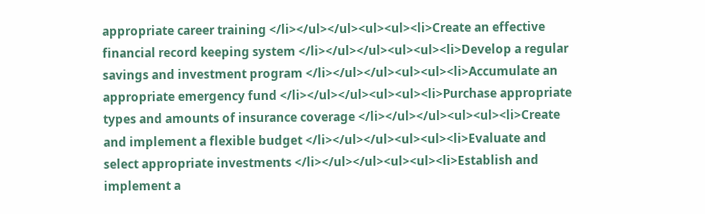appropriate career training </li></ul></ul><ul><ul><li>Create an effective financial record keeping system </li></ul></ul><ul><ul><li>Develop a regular savings and investment program </li></ul></ul><ul><ul><li>Accumulate an appropriate emergency fund </li></ul></ul><ul><ul><li>Purchase appropriate types and amounts of insurance coverage </li></ul></ul><ul><ul><li>Create and implement a flexible budget </li></ul></ul><ul><ul><li>Evaluate and select appropriate investments </li></ul></ul><ul><ul><li>Establish and implement a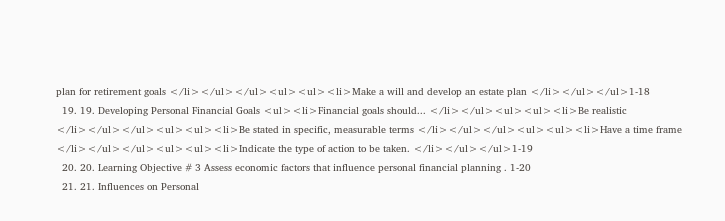plan for retirement goals </li></ul></ul><ul><ul><li>Make a will and develop an estate plan </li></ul></ul>1-18
  19. 19. Developing Personal Financial Goals <ul><li>Financial goals should... </li></ul><ul><ul><li>Be realistic </li></ul></ul><ul><ul><li>Be stated in specific, measurable terms </li></ul></ul><ul><ul><li>Have a time frame </li></ul></ul><ul><ul><li>Indicate the type of action to be taken. </li></ul></ul>1-19
  20. 20. Learning Objective # 3 Assess economic factors that influence personal financial planning . 1-20
  21. 21. Influences on Personal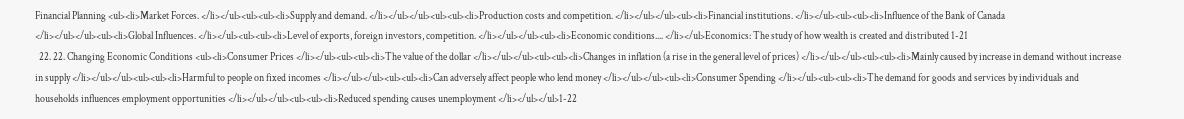Financial Planning <ul><li>Market Forces. </li></ul><ul><ul><li>Supply and demand. </li></ul></ul><ul><ul><li>Production costs and competition. </li></ul></ul><ul><li>Financial institutions. </li></ul><ul><ul><li>Influence of the Bank of Canada </li></ul></ul><ul><li>Global Influences. </li></ul><ul><ul><li>Level of exports, foreign investors, competition. </li></ul></ul><ul><li>Economic conditions.... </li></ul>Economics: The study of how wealth is created and distributed 1-21
  22. 22. Changing Economic Conditions <ul><li>Consumer Prices </li></ul><ul><ul><li>The value of the dollar </li></ul></ul><ul><ul><li>Changes in inflation (a rise in the general level of prices) </li></ul></ul><ul><ul><li>Mainly caused by increase in demand without increase in supply </li></ul></ul><ul><ul><li>Harmful to people on fixed incomes </li></ul></ul><ul><ul><li>Can adversely affect people who lend money </li></ul></ul><ul><li>Consumer Spending </li></ul><ul><ul><li>The demand for goods and services by individuals and households influences employment opportunities </li></ul></ul><ul><ul><li>Reduced spending causes unemployment </li></ul></ul>1-22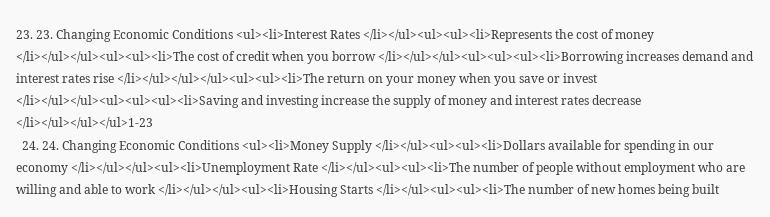23. 23. Changing Economic Conditions <ul><li>Interest Rates </li></ul><ul><ul><li>Represents the cost of money </li></ul></ul><ul><ul><li>The cost of credit when you borrow </li></ul></ul><ul><ul><ul><li>Borrowing increases demand and interest rates rise </li></ul></ul></ul><ul><ul><li>The return on your money when you save or invest </li></ul></ul><ul><ul><ul><li>Saving and investing increase the supply of money and interest rates decrease </li></ul></ul></ul>1-23
  24. 24. Changing Economic Conditions <ul><li>Money Supply </li></ul><ul><ul><li>Dollars available for spending in our economy </li></ul></ul><ul><li>Unemployment Rate </li></ul><ul><ul><li>The number of people without employment who are willing and able to work </li></ul></ul><ul><li>Housing Starts </li></ul><ul><ul><li>The number of new homes being built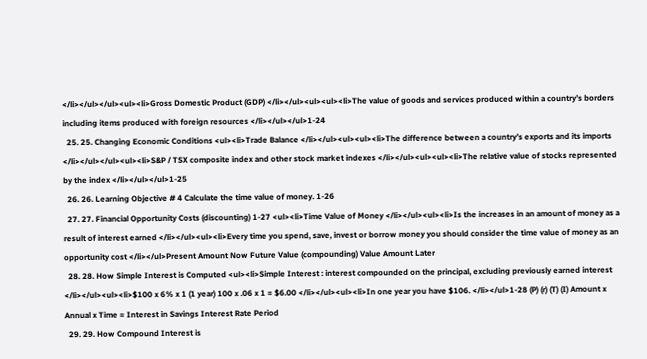</li></ul></ul><ul><li>Gross Domestic Product (GDP) </li></ul><ul><ul><li>The value of goods and services produced within a country’s borders including items produced with foreign resources </li></ul></ul>1-24
  25. 25. Changing Economic Conditions <ul><li>Trade Balance </li></ul><ul><ul><li>The difference between a country’s exports and its imports </li></ul></ul><ul><li>S&P / TSX composite index and other stock market indexes </li></ul><ul><ul><li>The relative value of stocks represented by the index </li></ul></ul>1-25
  26. 26. Learning Objective # 4 Calculate the time value of money. 1-26
  27. 27. Financial Opportunity Costs (discounting) 1-27 <ul><li>Time Value of Money </li></ul><ul><li>Is the increases in an amount of money as a result of interest earned </li></ul><ul><li>Every time you spend, save, invest or borrow money you should consider the time value of money as an opportunity cost </li></ul>Present Amount Now Future Value (compounding) Value Amount Later
  28. 28. How Simple Interest is Computed <ul><li>Simple Interest : interest compounded on the principal, excluding previously earned interest </li></ul><ul><li>$100 x 6% x 1 (1 year) 100 x .06 x 1 = $6.00 </li></ul><ul><li>In one year you have $106. </li></ul>1-28 (P) (r) (T) (I) Amount x Annual x Time = Interest in Savings Interest Rate Period
  29. 29. How Compound Interest is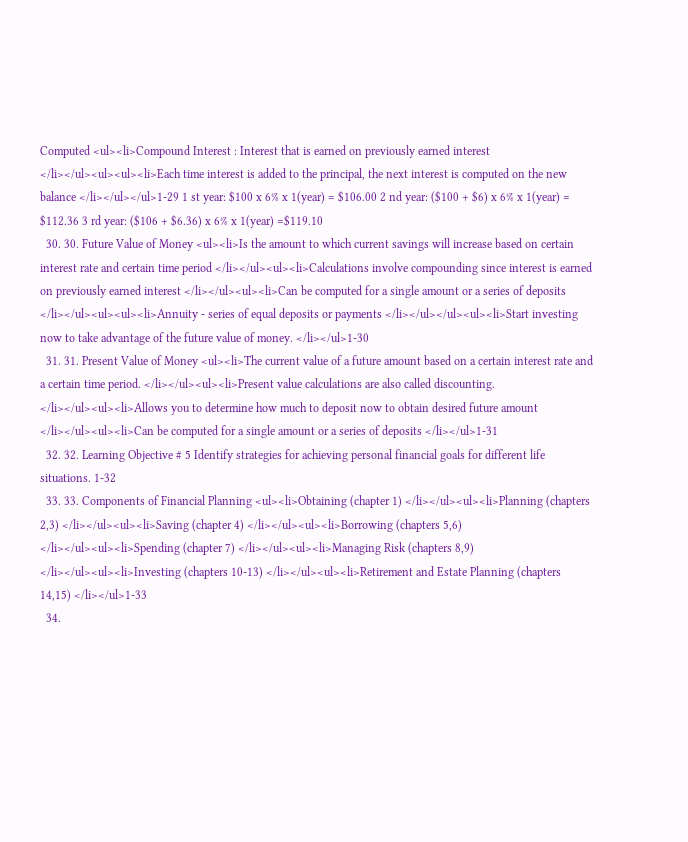Computed <ul><li>Compound Interest : Interest that is earned on previously earned interest </li></ul><ul><ul><li>Each time interest is added to the principal, the next interest is computed on the new balance </li></ul></ul>1-29 1 st year: $100 x 6% x 1(year) = $106.00 2 nd year: ($100 + $6) x 6% x 1(year) = $112.36 3 rd year: ($106 + $6.36) x 6% x 1(year) =$119.10
  30. 30. Future Value of Money <ul><li>Is the amount to which current savings will increase based on certain interest rate and certain time period </li></ul><ul><li>Calculations involve compounding since interest is earned on previously earned interest </li></ul><ul><li>Can be computed for a single amount or a series of deposits </li></ul><ul><ul><li>Annuity - series of equal deposits or payments </li></ul></ul><ul><li>Start investing now to take advantage of the future value of money. </li></ul>1-30
  31. 31. Present Value of Money <ul><li>The current value of a future amount based on a certain interest rate and a certain time period. </li></ul><ul><li>Present value calculations are also called discounting. </li></ul><ul><li>Allows you to determine how much to deposit now to obtain desired future amount </li></ul><ul><li>Can be computed for a single amount or a series of deposits </li></ul>1-31
  32. 32. Learning Objective # 5 Identify strategies for achieving personal financial goals for different life situations. 1-32
  33. 33. Components of Financial Planning <ul><li>Obtaining (chapter 1) </li></ul><ul><li>Planning (chapters 2,3) </li></ul><ul><li>Saving (chapter 4) </li></ul><ul><li>Borrowing (chapters 5,6) </li></ul><ul><li>Spending (chapter 7) </li></ul><ul><li>Managing Risk (chapters 8,9) </li></ul><ul><li>Investing (chapters 10-13) </li></ul><ul><li>Retirement and Estate Planning (chapters 14,15) </li></ul>1-33
  34.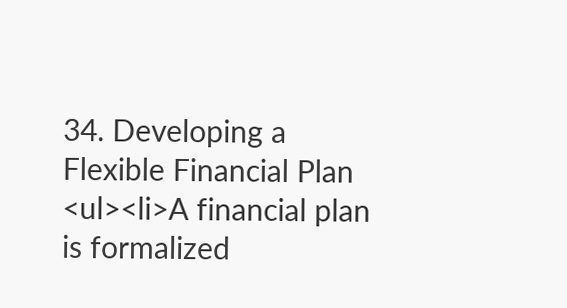34. Developing a Flexible Financial Plan <ul><li>A financial plan is formalized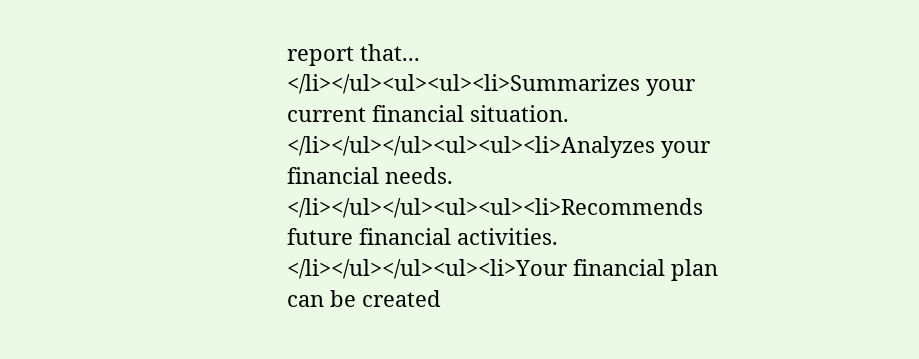report that... </li></ul><ul><ul><li>Summarizes your current financial situation. </li></ul></ul><ul><ul><li>Analyzes your financial needs. </li></ul></ul><ul><ul><li>Recommends future financial activities. </li></ul></ul><ul><li>Your financial plan can be created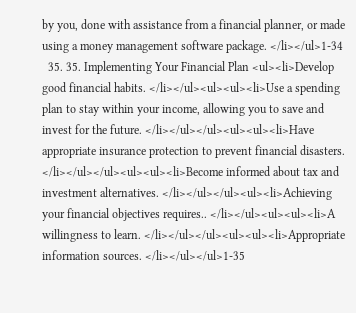by you, done with assistance from a financial planner, or made using a money management software package. </li></ul>1-34
  35. 35. Implementing Your Financial Plan <ul><li>Develop good financial habits. </li></ul><ul><ul><li>Use a spending plan to stay within your income, allowing you to save and invest for the future. </li></ul></ul><ul><ul><li>Have appropriate insurance protection to prevent financial disasters. </li></ul></ul><ul><ul><li>Become informed about tax and investment alternatives. </li></ul></ul><ul><li>Achieving your financial objectives requires.. </li></ul><ul><ul><li>A willingness to learn. </li></ul></ul><ul><ul><li>Appropriate information sources. </li></ul></ul>1-35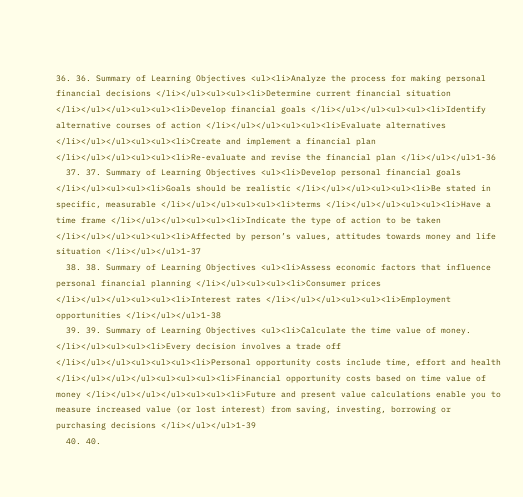36. 36. Summary of Learning Objectives <ul><li>Analyze the process for making personal financial decisions </li></ul><ul><ul><li>Determine current financial situation </li></ul></ul><ul><ul><li>Develop financial goals </li></ul></ul><ul><ul><li>Identify alternative courses of action </li></ul></ul><ul><ul><li>Evaluate alternatives </li></ul></ul><ul><ul><li>Create and implement a financial plan </li></ul></ul><ul><ul><li>Re-evaluate and revise the financial plan </li></ul></ul>1-36
  37. 37. Summary of Learning Objectives <ul><li>Develop personal financial goals </li></ul><ul><ul><li>Goals should be realistic </li></ul></ul><ul><ul><li>Be stated in specific, measurable </li></ul></ul><ul><ul><li>terms </li></ul></ul><ul><ul><li>Have a time frame </li></ul></ul><ul><ul><li>Indicate the type of action to be taken </li></ul></ul><ul><ul><li>Affected by person’s values, attitudes towards money and life situation </li></ul></ul>1-37
  38. 38. Summary of Learning Objectives <ul><li>Assess economic factors that influence personal financial planning </li></ul><ul><ul><li>Consumer prices </li></ul></ul><ul><ul><li>Interest rates </li></ul></ul><ul><ul><li>Employment opportunities </li></ul></ul>1-38
  39. 39. Summary of Learning Objectives <ul><li>Calculate the time value of money. </li></ul><ul><ul><li>Every decision involves a trade off </li></ul></ul><ul><ul><ul><li>Personal opportunity costs include time, effort and health </li></ul></ul></ul><ul><ul><ul><li>Financial opportunity costs based on time value of money </li></ul></ul></ul><ul><ul><li>Future and present value calculations enable you to measure increased value (or lost interest) from saving, investing, borrowing or purchasing decisions </li></ul></ul>1-39
  40. 40.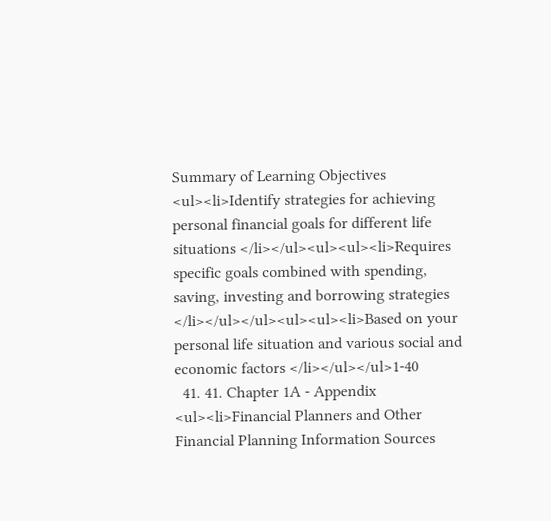Summary of Learning Objectives <ul><li>Identify strategies for achieving personal financial goals for different life situations </li></ul><ul><ul><li>Requires specific goals combined with spending, saving, investing and borrowing strategies </li></ul></ul><ul><ul><li>Based on your personal life situation and various social and economic factors </li></ul></ul>1-40
  41. 41. Chapter 1A - Appendix <ul><li>Financial Planners and Other Financial Planning Information Sources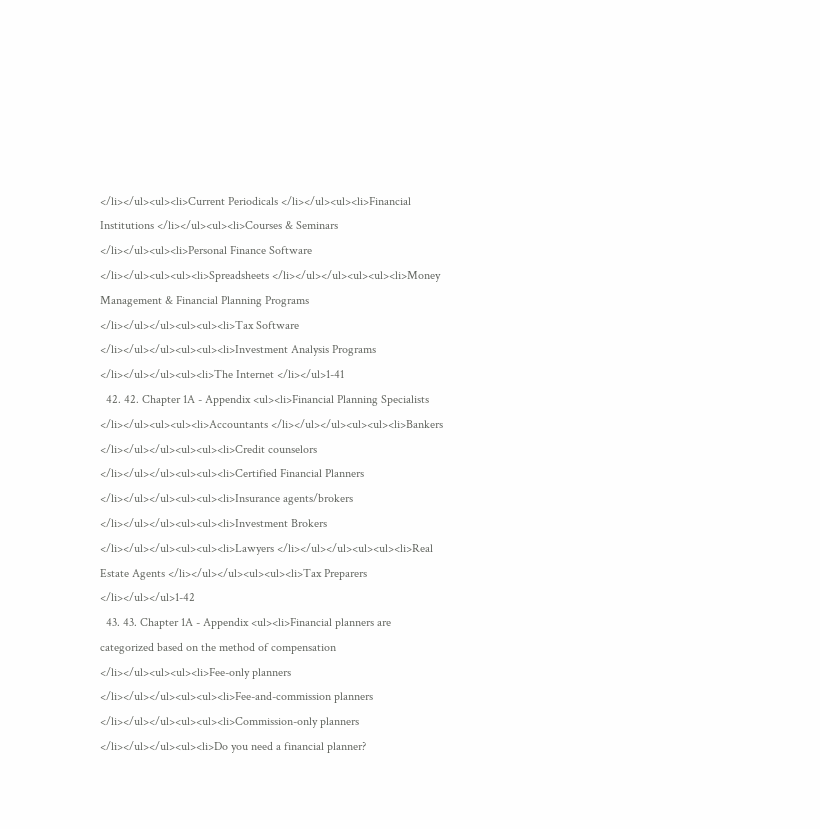</li></ul><ul><li>Current Periodicals </li></ul><ul><li>Financial Institutions </li></ul><ul><li>Courses & Seminars </li></ul><ul><li>Personal Finance Software </li></ul><ul><ul><li>Spreadsheets </li></ul></ul><ul><ul><li>Money Management & Financial Planning Programs </li></ul></ul><ul><ul><li>Tax Software </li></ul></ul><ul><ul><li>Investment Analysis Programs </li></ul></ul><ul><li>The Internet </li></ul>1-41
  42. 42. Chapter 1A - Appendix <ul><li>Financial Planning Specialists </li></ul><ul><ul><li>Accountants </li></ul></ul><ul><ul><li>Bankers </li></ul></ul><ul><ul><li>Credit counselors </li></ul></ul><ul><ul><li>Certified Financial Planners </li></ul></ul><ul><ul><li>Insurance agents/brokers </li></ul></ul><ul><ul><li>Investment Brokers </li></ul></ul><ul><ul><li>Lawyers </li></ul></ul><ul><ul><li>Real Estate Agents </li></ul></ul><ul><ul><li>Tax Preparers </li></ul></ul>1-42
  43. 43. Chapter 1A - Appendix <ul><li>Financial planners are categorized based on the method of compensation </li></ul><ul><ul><li>Fee-only planners </li></ul></ul><ul><ul><li>Fee-and-commission planners </li></ul></ul><ul><ul><li>Commission-only planners </li></ul></ul><ul><li>Do you need a financial planner?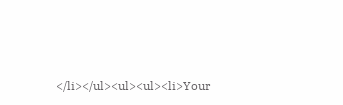</li></ul><ul><ul><li>Your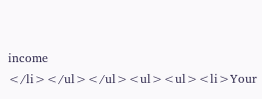income </li></ul></ul><ul><ul><li>Your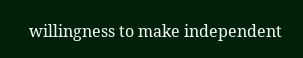willingness to make independent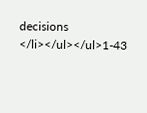decisions </li></ul></ul>1-43